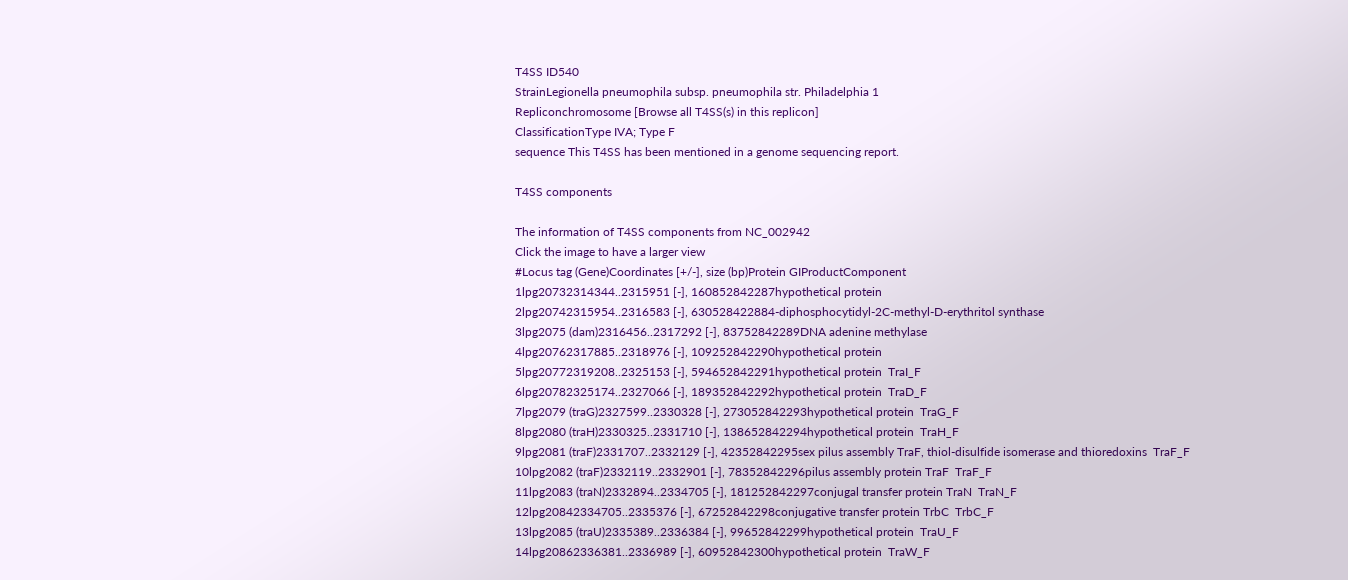T4SS ID540
StrainLegionella pneumophila subsp. pneumophila str. Philadelphia 1
Repliconchromosome [Browse all T4SS(s) in this replicon]
ClassificationType IVA; Type F
sequence This T4SS has been mentioned in a genome sequencing report.

T4SS components

The information of T4SS components from NC_002942
Click the image to have a larger view
#Locus tag (Gene)Coordinates [+/-], size (bp)Protein GIProductComponent
1lpg20732314344..2315951 [-], 160852842287hypothetical protein
2lpg20742315954..2316583 [-], 630528422884-diphosphocytidyl-2C-methyl-D-erythritol synthase
3lpg2075 (dam)2316456..2317292 [-], 83752842289DNA adenine methylase
4lpg20762317885..2318976 [-], 109252842290hypothetical protein
5lpg20772319208..2325153 [-], 594652842291hypothetical protein  TraI_F
6lpg20782325174..2327066 [-], 189352842292hypothetical protein  TraD_F
7lpg2079 (traG)2327599..2330328 [-], 273052842293hypothetical protein  TraG_F
8lpg2080 (traH)2330325..2331710 [-], 138652842294hypothetical protein  TraH_F
9lpg2081 (traF)2331707..2332129 [-], 42352842295sex pilus assembly TraF, thiol-disulfide isomerase and thioredoxins  TraF_F
10lpg2082 (traF)2332119..2332901 [-], 78352842296pilus assembly protein TraF  TraF_F
11lpg2083 (traN)2332894..2334705 [-], 181252842297conjugal transfer protein TraN  TraN_F
12lpg20842334705..2335376 [-], 67252842298conjugative transfer protein TrbC  TrbC_F
13lpg2085 (traU)2335389..2336384 [-], 99652842299hypothetical protein  TraU_F
14lpg20862336381..2336989 [-], 60952842300hypothetical protein  TraW_F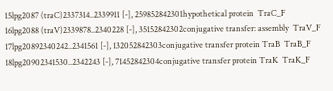15lpg2087 (traC)2337314..2339911 [-], 259852842301hypothetical protein  TraC_F
16lpg2088 (traV)2339878..2340228 [-], 35152842302conjugative transfer: assembly  TraV_F
17lpg20892340242..2341561 [-], 132052842303conjugative transfer protein TraB  TraB_F
18lpg20902341530..2342243 [-], 71452842304conjugative transfer protein TraK  TraK_F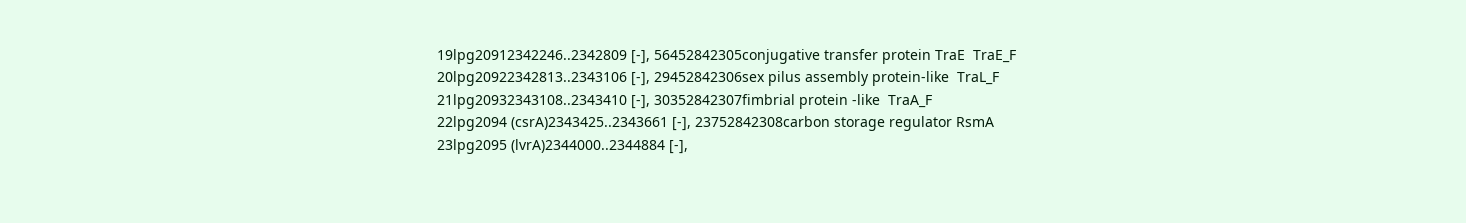19lpg20912342246..2342809 [-], 56452842305conjugative transfer protein TraE  TraE_F
20lpg20922342813..2343106 [-], 29452842306sex pilus assembly protein-like  TraL_F
21lpg20932343108..2343410 [-], 30352842307fimbrial protein -like  TraA_F
22lpg2094 (csrA)2343425..2343661 [-], 23752842308carbon storage regulator RsmA
23lpg2095 (lvrA)2344000..2344884 [-],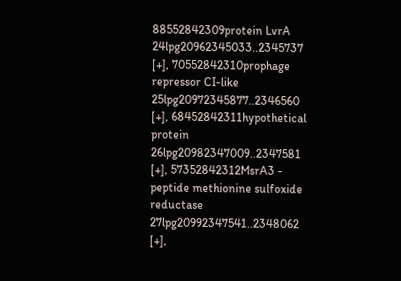88552842309protein LvrA
24lpg20962345033..2345737 [+], 70552842310prophage repressor CI-like
25lpg20972345877..2346560 [+], 68452842311hypothetical protein
26lpg20982347009..2347581 [+], 57352842312MsrA3 - peptide methionine sulfoxide reductase
27lpg20992347541..2348062 [+],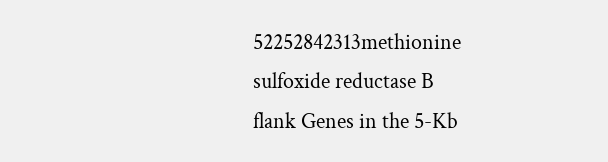52252842313methionine sulfoxide reductase B
flank Genes in the 5-Kb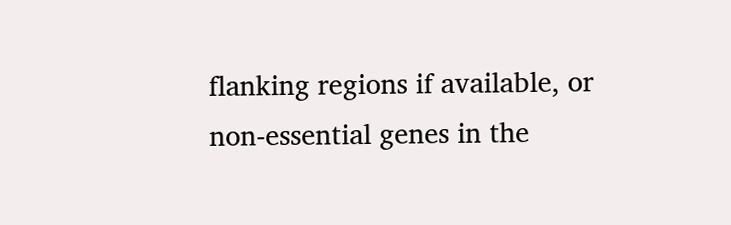flanking regions if available, or non-essential genes in the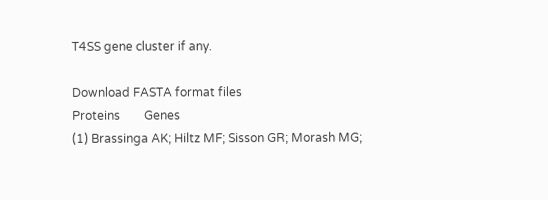T4SS gene cluster if any.

Download FASTA format files
Proteins        Genes
(1) Brassinga AK; Hiltz MF; Sisson GR; Morash MG;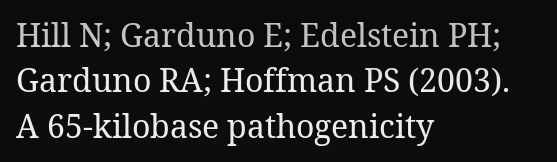Hill N; Garduno E; Edelstein PH; Garduno RA; Hoffman PS (2003). A 65-kilobase pathogenicity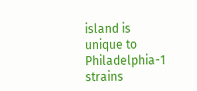island is unique to Philadelphia-1 strains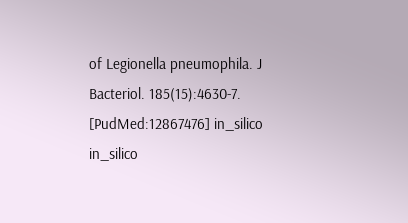of Legionella pneumophila. J Bacteriol. 185(15):4630-7. [PudMed:12867476] in_silico
in_silico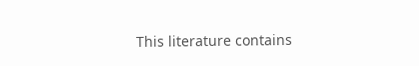This literature contains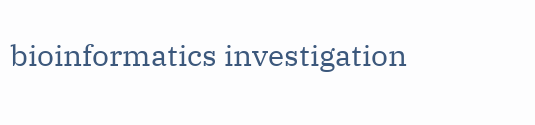bioinformatics investigation